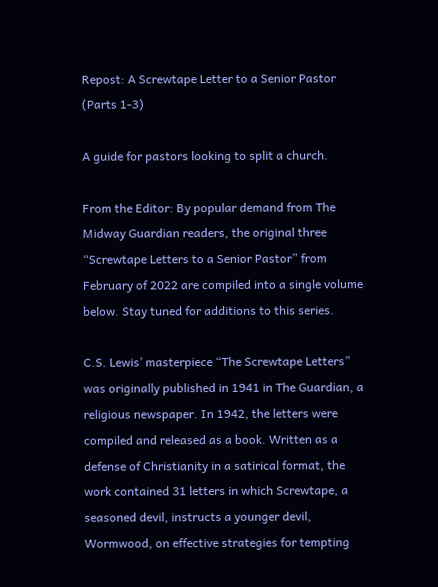Repost: A Screwtape Letter to a Senior Pastor (Parts 1-3)

A guide for pastors looking to split a church.

From the Editor: By popular demand from The Midway Guardian readers, the original three “Screwtape Letters to a Senior Pastor” from February of 2022 are compiled into a single volume below. Stay tuned for additions to this series.

C.S. Lewis’ masterpiece “The Screwtape Letters” was originally published in 1941 in The Guardian, a religious newspaper. In 1942, the letters were compiled and released as a book. Written as a defense of Christianity in a satirical format, the work contained 31 letters in which Screwtape, a seasoned devil, instructs a younger devil, Wormwood, on effective strategies for tempting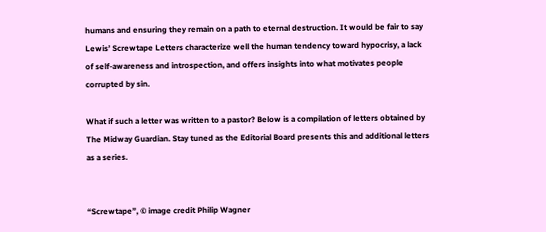humans and ensuring they remain on a path to eternal destruction. It would be fair to say Lewis’ Screwtape Letters characterize well the human tendency toward hypocrisy, a lack of self-awareness and introspection, and offers insights into what motivates people corrupted by sin.

What if such a letter was written to a pastor? Below is a compilation of letters obtained by The Midway Guardian. Stay tuned as the Editorial Board presents this and additional letters as a series.


“Screwtape”, © image credit Philip Wagner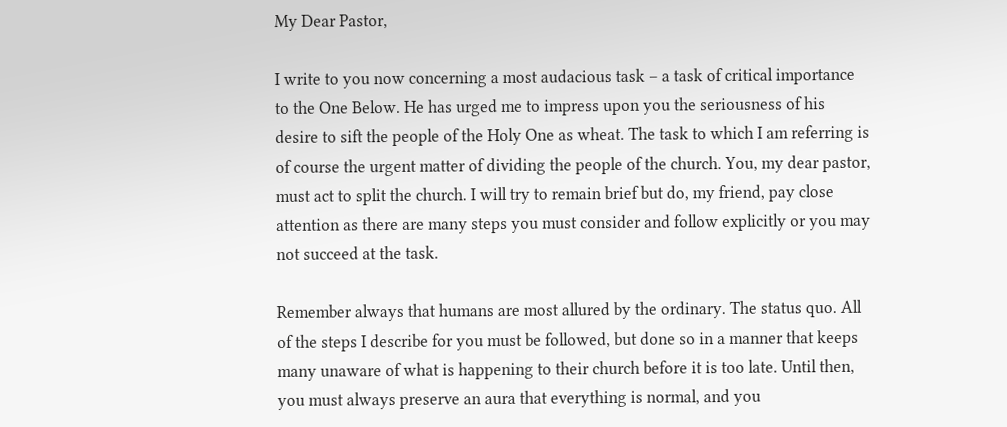My Dear Pastor,

I write to you now concerning a most audacious task – a task of critical importance to the One Below. He has urged me to impress upon you the seriousness of his desire to sift the people of the Holy One as wheat. The task to which I am referring is of course the urgent matter of dividing the people of the church. You, my dear pastor, must act to split the church. I will try to remain brief but do, my friend, pay close attention as there are many steps you must consider and follow explicitly or you may not succeed at the task.

Remember always that humans are most allured by the ordinary. The status quo. All of the steps I describe for you must be followed, but done so in a manner that keeps many unaware of what is happening to their church before it is too late. Until then, you must always preserve an aura that everything is normal, and you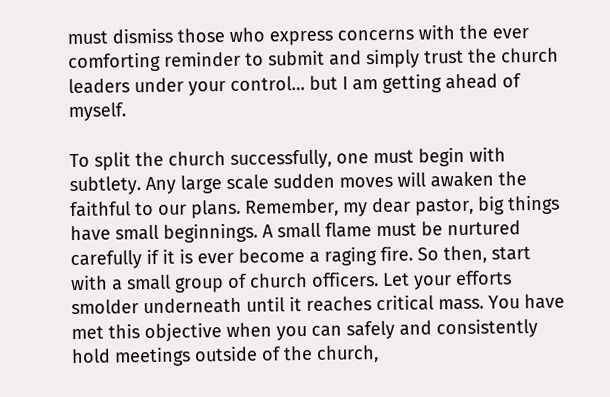must dismiss those who express concerns with the ever comforting reminder to submit and simply trust the church leaders under your control… but I am getting ahead of myself.

To split the church successfully, one must begin with subtlety. Any large scale sudden moves will awaken the faithful to our plans. Remember, my dear pastor, big things have small beginnings. A small flame must be nurtured carefully if it is ever become a raging fire. So then, start with a small group of church officers. Let your efforts smolder underneath until it reaches critical mass. You have met this objective when you can safely and consistently hold meetings outside of the church,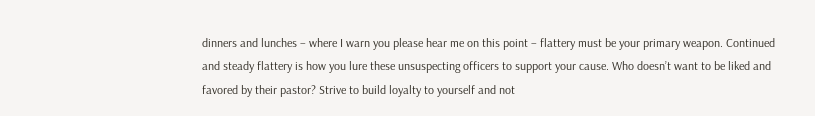dinners and lunches – where I warn you please hear me on this point – flattery must be your primary weapon. Continued and steady flattery is how you lure these unsuspecting officers to support your cause. Who doesn’t want to be liked and favored by their pastor? Strive to build loyalty to yourself and not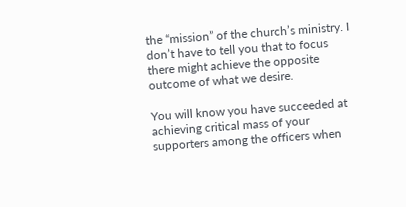the “mission” of the church’s ministry. I don’t have to tell you that to focus there might achieve the opposite outcome of what we desire.

You will know you have succeeded at achieving critical mass of your supporters among the officers when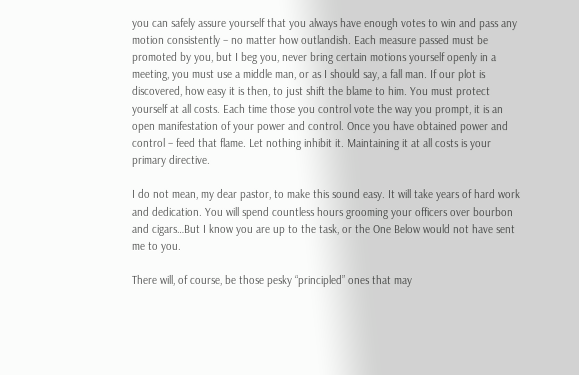you can safely assure yourself that you always have enough votes to win and pass any motion consistently – no matter how outlandish. Each measure passed must be promoted by you, but I beg you, never bring certain motions yourself openly in a meeting, you must use a middle man, or as I should say, a fall man. If our plot is discovered, how easy it is then, to just shift the blame to him. You must protect yourself at all costs. Each time those you control vote the way you prompt, it is an open manifestation of your power and control. Once you have obtained power and control – feed that flame. Let nothing inhibit it. Maintaining it at all costs is your primary directive.

I do not mean, my dear pastor, to make this sound easy. It will take years of hard work and dedication. You will spend countless hours grooming your officers over bourbon and cigars…But I know you are up to the task, or the One Below would not have sent me to you.

There will, of course, be those pesky “principled” ones that may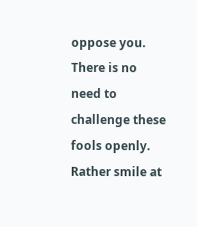oppose you. There is no need to challenge these fools openly. Rather smile at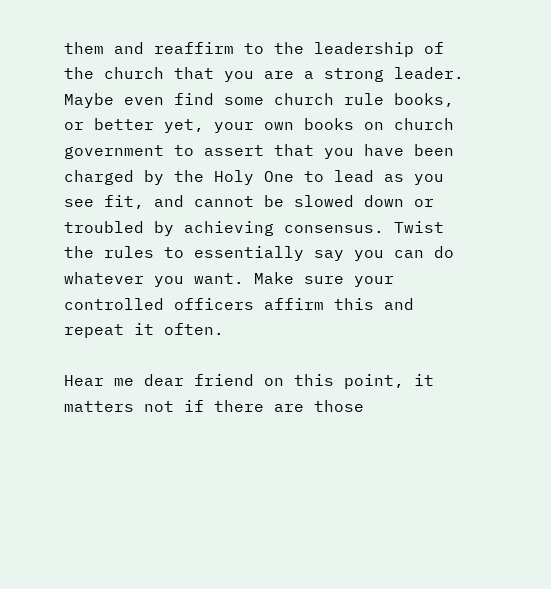them and reaffirm to the leadership of the church that you are a strong leader. Maybe even find some church rule books, or better yet, your own books on church government to assert that you have been charged by the Holy One to lead as you see fit, and cannot be slowed down or troubled by achieving consensus. Twist the rules to essentially say you can do whatever you want. Make sure your controlled officers affirm this and repeat it often.

Hear me dear friend on this point, it matters not if there are those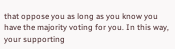that oppose you as long as you know you have the majority voting for you. In this way, your supporting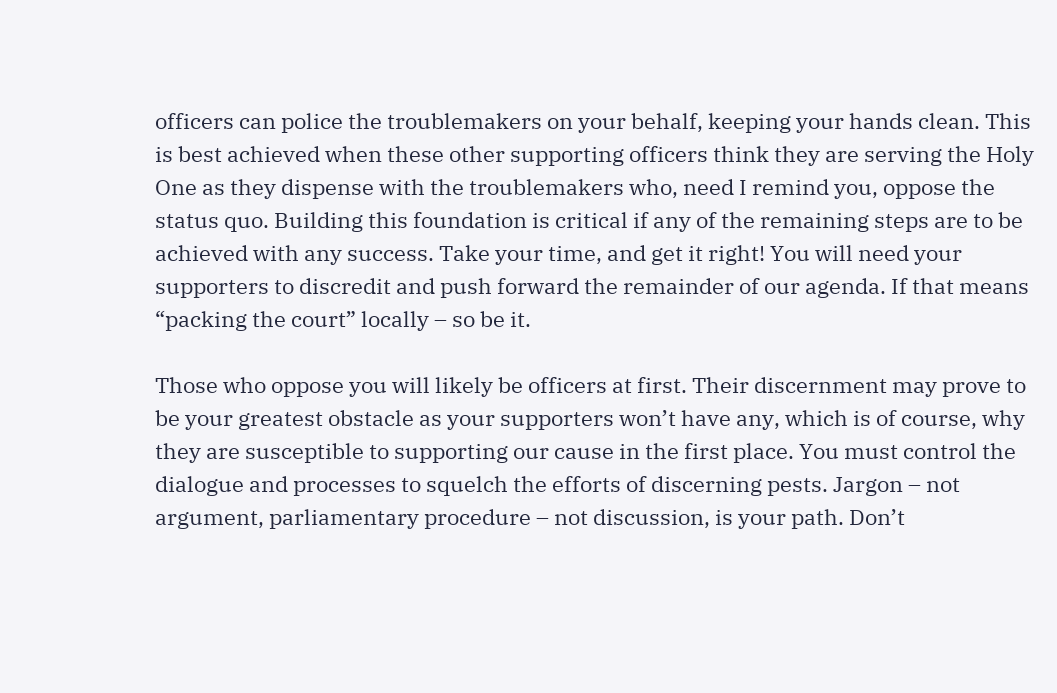officers can police the troublemakers on your behalf, keeping your hands clean. This is best achieved when these other supporting officers think they are serving the Holy One as they dispense with the troublemakers who, need I remind you, oppose the status quo. Building this foundation is critical if any of the remaining steps are to be achieved with any success. Take your time, and get it right! You will need your supporters to discredit and push forward the remainder of our agenda. If that means “packing the court” locally – so be it.

Those who oppose you will likely be officers at first. Their discernment may prove to be your greatest obstacle as your supporters won’t have any, which is of course, why they are susceptible to supporting our cause in the first place. You must control the dialogue and processes to squelch the efforts of discerning pests. Jargon – not argument, parliamentary procedure – not discussion, is your path. Don’t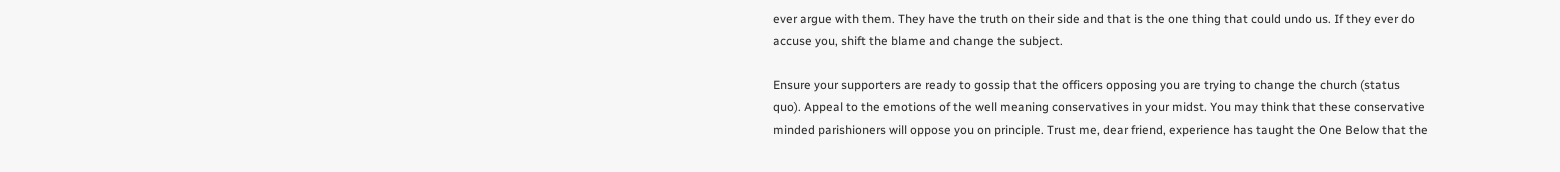ever argue with them. They have the truth on their side and that is the one thing that could undo us. If they ever do accuse you, shift the blame and change the subject.

Ensure your supporters are ready to gossip that the officers opposing you are trying to change the church (status quo). Appeal to the emotions of the well meaning conservatives in your midst. You may think that these conservative minded parishioners will oppose you on principle. Trust me, dear friend, experience has taught the One Below that the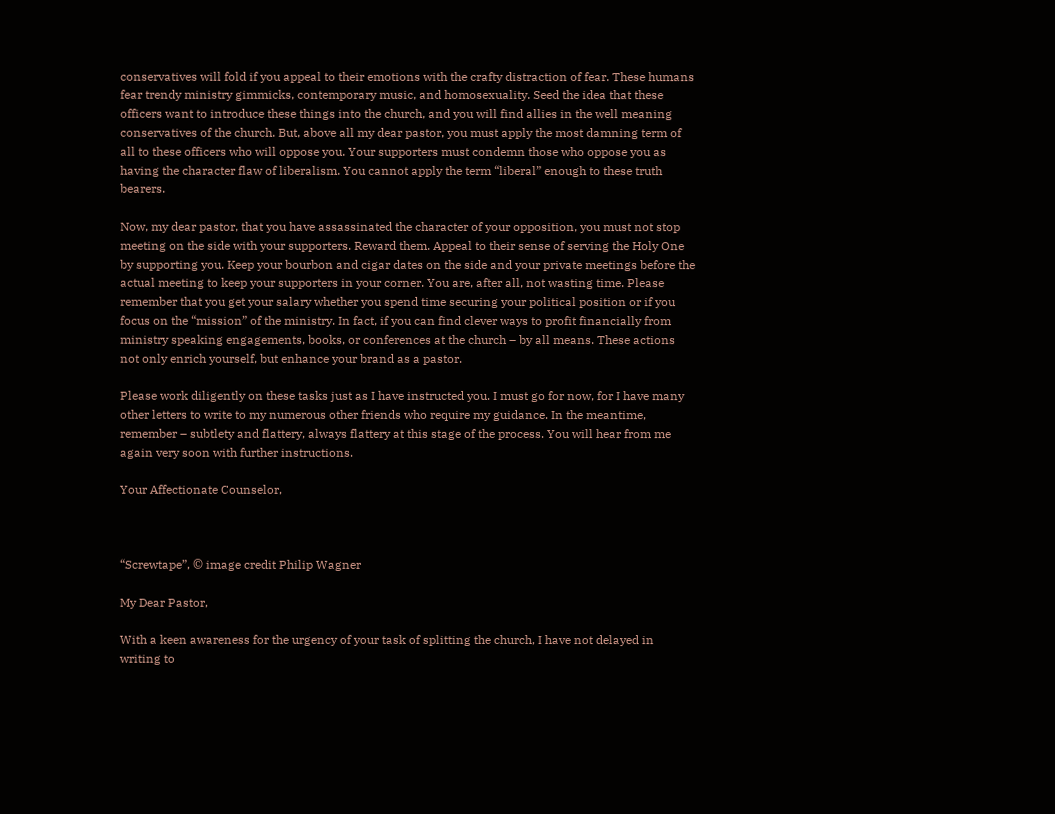conservatives will fold if you appeal to their emotions with the crafty distraction of fear. These humans fear trendy ministry gimmicks, contemporary music, and homosexuality. Seed the idea that these officers want to introduce these things into the church, and you will find allies in the well meaning conservatives of the church. But, above all my dear pastor, you must apply the most damning term of all to these officers who will oppose you. Your supporters must condemn those who oppose you as having the character flaw of liberalism. You cannot apply the term “liberal” enough to these truth bearers.

Now, my dear pastor, that you have assassinated the character of your opposition, you must not stop meeting on the side with your supporters. Reward them. Appeal to their sense of serving the Holy One by supporting you. Keep your bourbon and cigar dates on the side and your private meetings before the actual meeting to keep your supporters in your corner. You are, after all, not wasting time. Please remember that you get your salary whether you spend time securing your political position or if you focus on the “mission” of the ministry. In fact, if you can find clever ways to profit financially from ministry speaking engagements, books, or conferences at the church – by all means. These actions not only enrich yourself, but enhance your brand as a pastor.

Please work diligently on these tasks just as I have instructed you. I must go for now, for I have many other letters to write to my numerous other friends who require my guidance. In the meantime, remember – subtlety and flattery, always flattery at this stage of the process. You will hear from me again very soon with further instructions.

Your Affectionate Counselor,



“Screwtape”, © image credit Philip Wagner

My Dear Pastor,

With a keen awareness for the urgency of your task of splitting the church, I have not delayed in writing to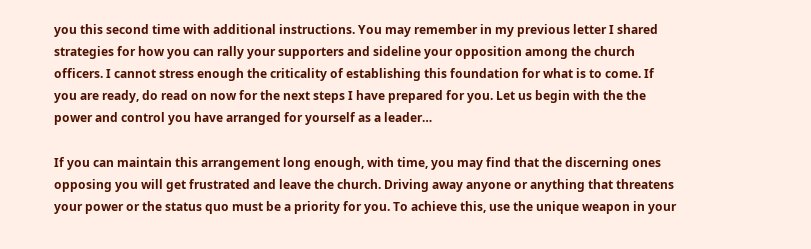you this second time with additional instructions. You may remember in my previous letter I shared strategies for how you can rally your supporters and sideline your opposition among the church officers. I cannot stress enough the criticality of establishing this foundation for what is to come. If you are ready, do read on now for the next steps I have prepared for you. Let us begin with the the power and control you have arranged for yourself as a leader…

If you can maintain this arrangement long enough, with time, you may find that the discerning ones opposing you will get frustrated and leave the church. Driving away anyone or anything that threatens your power or the status quo must be a priority for you. To achieve this, use the unique weapon in your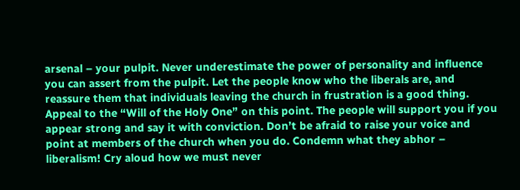arsenal – your pulpit. Never underestimate the power of personality and influence you can assert from the pulpit. Let the people know who the liberals are, and reassure them that individuals leaving the church in frustration is a good thing. Appeal to the “Will of the Holy One” on this point. The people will support you if you appear strong and say it with conviction. Don’t be afraid to raise your voice and point at members of the church when you do. Condemn what they abhor – liberalism! Cry aloud how we must never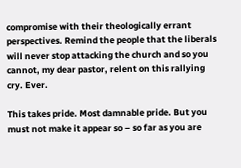compromise with their theologically errant perspectives. Remind the people that the liberals will never stop attacking the church and so you cannot, my dear pastor, relent on this rallying cry. Ever.

This takes pride. Most damnable pride. But you must not make it appear so – so far as you are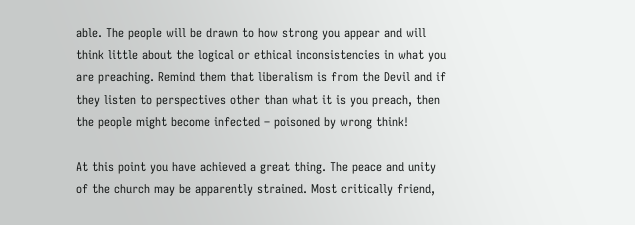able. The people will be drawn to how strong you appear and will think little about the logical or ethical inconsistencies in what you are preaching. Remind them that liberalism is from the Devil and if they listen to perspectives other than what it is you preach, then the people might become infected – poisoned by wrong think!

At this point you have achieved a great thing. The peace and unity of the church may be apparently strained. Most critically friend,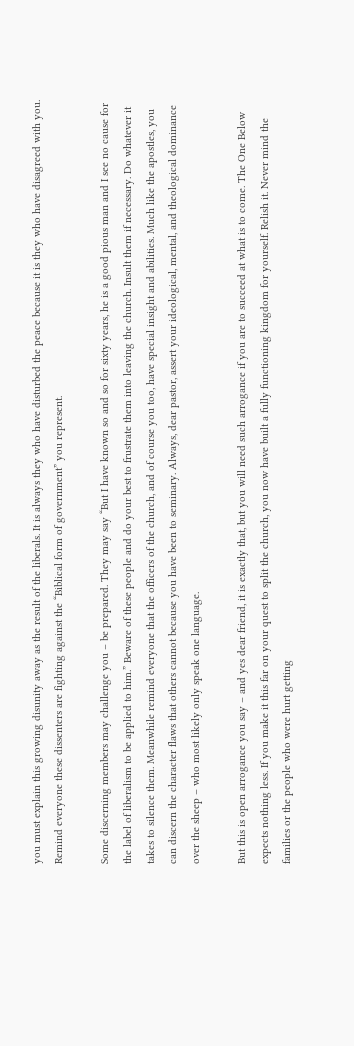you must explain this growing disunity away as the result of the liberals. It is always they who have disturbed the peace because it is they who have disagreed with you. Remind everyone these dissenters are fighting against the “Biblical form of government” you represent.

Some discerning members may challenge you – be prepared. They may say “But I have known so and so for sixty years, he is a good pious man and I see no cause for the label of liberalism to be applied to him.” Beware of these people and do your best to frustrate them into leaving the church. Insult them if necessary. Do whatever it takes to silence them. Meanwhile remind everyone that the officers of the church, and of course you too, have special insight and abilities. Much like the apostles, you can discern the character flaws that others cannot because you have been to seminary. Always, dear pastor, assert your ideological, mental, and theological dominance over the sheep – who most likely only speak one language.

But this is open arrogance you say – and yes dear friend, it is exactly that, but you will need such arrogance if you are to succeed at what is to come. The One Below expects nothing less. If you make it this far on your quest to split the church, you now have built a fully functioning kingdom for yourself. Relish it. Never mind the families or the people who were hurt getting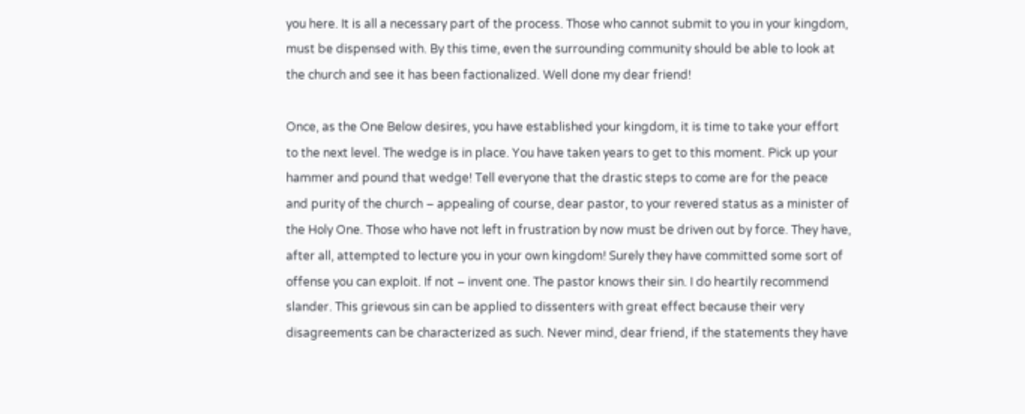you here. It is all a necessary part of the process. Those who cannot submit to you in your kingdom, must be dispensed with. By this time, even the surrounding community should be able to look at the church and see it has been factionalized. Well done my dear friend!

Once, as the One Below desires, you have established your kingdom, it is time to take your effort to the next level. The wedge is in place. You have taken years to get to this moment. Pick up your hammer and pound that wedge! Tell everyone that the drastic steps to come are for the peace and purity of the church – appealing of course, dear pastor, to your revered status as a minister of the Holy One. Those who have not left in frustration by now must be driven out by force. They have, after all, attempted to lecture you in your own kingdom! Surely they have committed some sort of offense you can exploit. If not – invent one. The pastor knows their sin. I do heartily recommend slander. This grievous sin can be applied to dissenters with great effect because their very disagreements can be characterized as such. Never mind, dear friend, if the statements they have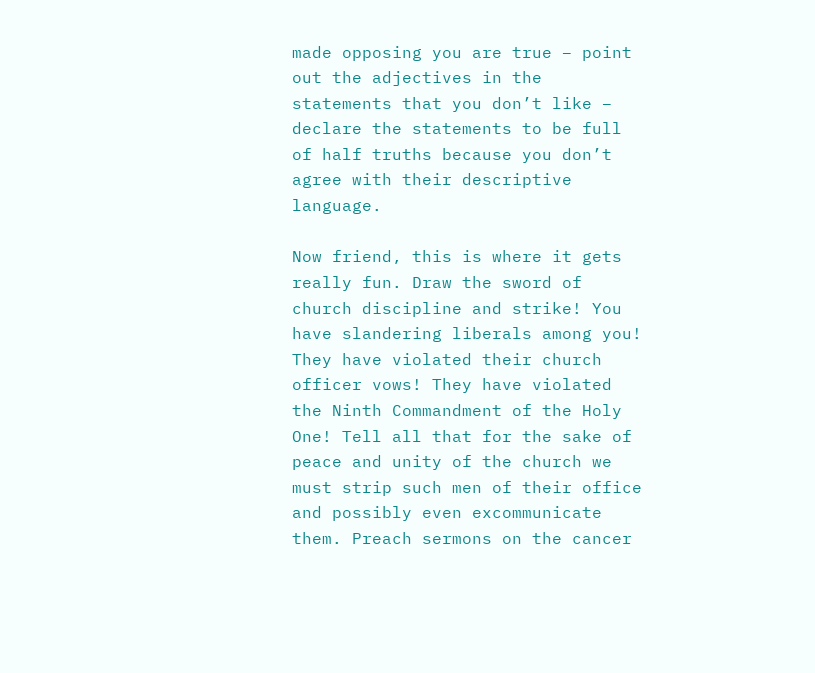made opposing you are true – point out the adjectives in the statements that you don’t like – declare the statements to be full of half truths because you don’t agree with their descriptive language.

Now friend, this is where it gets really fun. Draw the sword of church discipline and strike! You have slandering liberals among you! They have violated their church officer vows! They have violated the Ninth Commandment of the Holy One! Tell all that for the sake of peace and unity of the church we must strip such men of their office and possibly even excommunicate them. Preach sermons on the cancer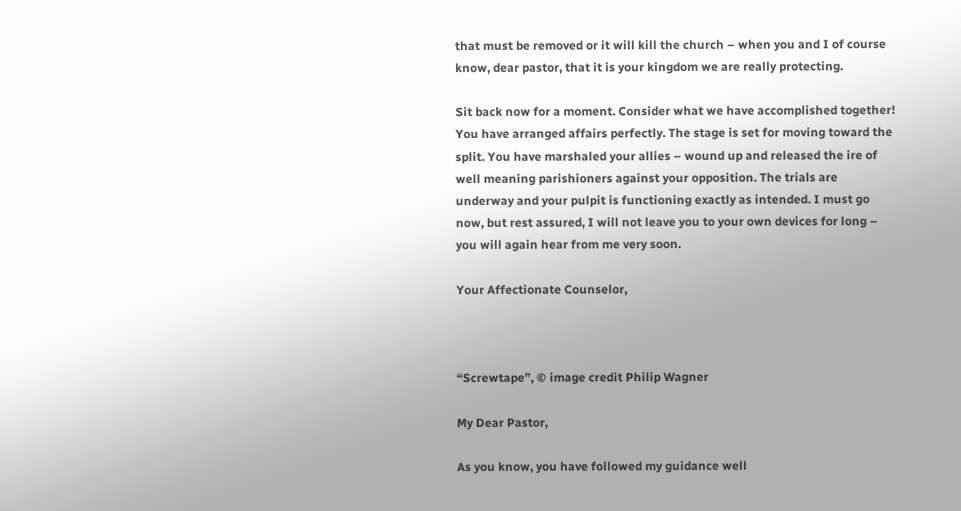that must be removed or it will kill the church – when you and I of course know, dear pastor, that it is your kingdom we are really protecting.

Sit back now for a moment. Consider what we have accomplished together! You have arranged affairs perfectly. The stage is set for moving toward the split. You have marshaled your allies – wound up and released the ire of well meaning parishioners against your opposition. The trials are underway and your pulpit is functioning exactly as intended. I must go now, but rest assured, I will not leave you to your own devices for long – you will again hear from me very soon.

Your Affectionate Counselor,



“Screwtape”, © image credit Philip Wagner

My Dear Pastor,

As you know, you have followed my guidance well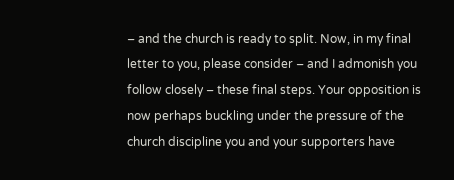– and the church is ready to split. Now, in my final letter to you, please consider – and I admonish you follow closely – these final steps. Your opposition is now perhaps buckling under the pressure of the church discipline you and your supporters have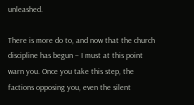unleashed.

There is more do to, and now that the church discipline has begun – I must at this point warn you. Once you take this step, the factions opposing you, even the silent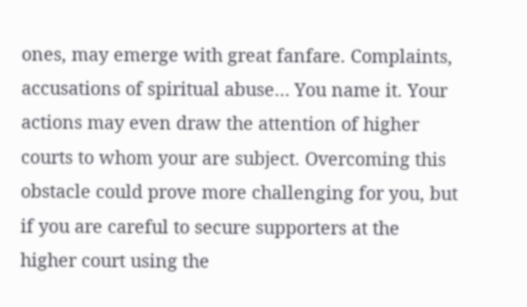ones, may emerge with great fanfare. Complaints, accusations of spiritual abuse… You name it. Your actions may even draw the attention of higher courts to whom your are subject. Overcoming this obstacle could prove more challenging for you, but if you are careful to secure supporters at the higher court using the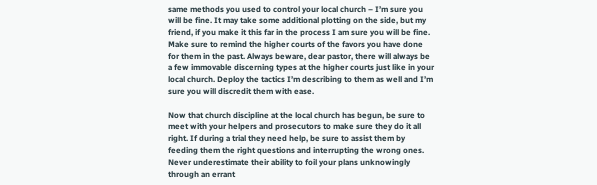same methods you used to control your local church – I’m sure you will be fine. It may take some additional plotting on the side, but my friend, if you make it this far in the process I am sure you will be fine. Make sure to remind the higher courts of the favors you have done for them in the past. Always beware, dear pastor, there will always be a few immovable discerning types at the higher courts just like in your local church. Deploy the tactics I’m describing to them as well and I’m sure you will discredit them with ease.

Now that church discipline at the local church has begun, be sure to meet with your helpers and prosecutors to make sure they do it all right. If during a trial they need help, be sure to assist them by feeding them the right questions and interrupting the wrong ones. Never underestimate their ability to foil your plans unknowingly through an errant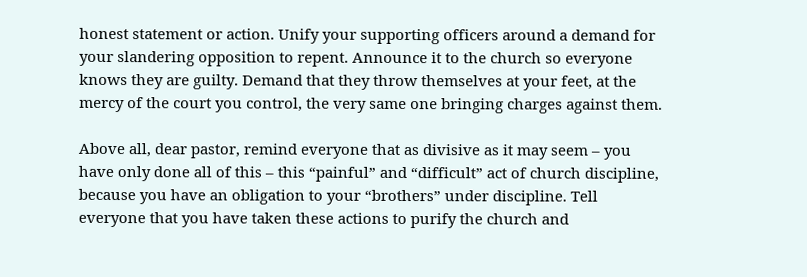honest statement or action. Unify your supporting officers around a demand for your slandering opposition to repent. Announce it to the church so everyone knows they are guilty. Demand that they throw themselves at your feet, at the mercy of the court you control, the very same one bringing charges against them.

Above all, dear pastor, remind everyone that as divisive as it may seem – you have only done all of this – this “painful” and “difficult” act of church discipline, because you have an obligation to your “brothers” under discipline. Tell everyone that you have taken these actions to purify the church and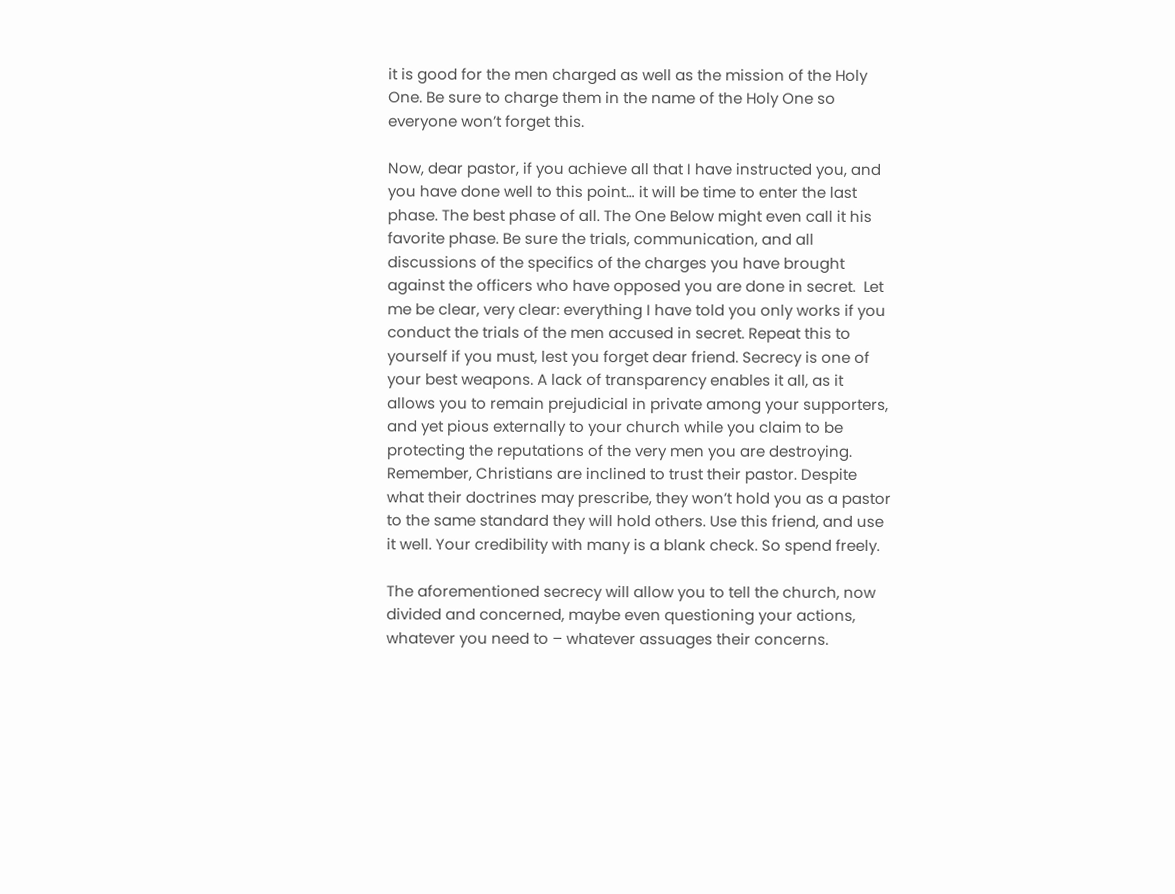it is good for the men charged as well as the mission of the Holy One. Be sure to charge them in the name of the Holy One so everyone won’t forget this.

Now, dear pastor, if you achieve all that I have instructed you, and you have done well to this point… it will be time to enter the last phase. The best phase of all. The One Below might even call it his favorite phase. Be sure the trials, communication, and all discussions of the specifics of the charges you have brought against the officers who have opposed you are done in secret.  Let me be clear, very clear: everything I have told you only works if you conduct the trials of the men accused in secret. Repeat this to yourself if you must, lest you forget dear friend. Secrecy is one of your best weapons. A lack of transparency enables it all, as it allows you to remain prejudicial in private among your supporters, and yet pious externally to your church while you claim to be protecting the reputations of the very men you are destroying. Remember, Christians are inclined to trust their pastor. Despite what their doctrines may prescribe, they won’t hold you as a pastor to the same standard they will hold others. Use this friend, and use it well. Your credibility with many is a blank check. So spend freely.

The aforementioned secrecy will allow you to tell the church, now divided and concerned, maybe even questioning your actions, whatever you need to – whatever assuages their concerns.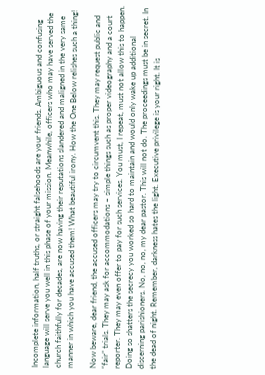Incomplete information, half truths, or straight falsehoods are your friends. Ambiguous and confusing language will serve you well in this phase of your mission. Meanwhile, officers who may have served the church faithfully for decades, are now having their reputations slandered and maligned in the very same manner in which you have accused them! What beautiful irony. How the One Below relishes such a thing!

Now beware, dear friend, the accused officers may try to circumvent this. They may request public and “fair” trials. They may ask for accommodations – simple things such as proper videography and a court reporter. They may even offer to pay for such services. You must, I repeat, must not allow this to happen. Doing so shatters the secrecy you worked so hard to maintain and would only wake up additional discerning parishioners. No, no, no, my dear pastor. This will not do. The proceedings must be in secret. In the dead of night. Remember, darkness hates the light. Executive privilege is your right. It is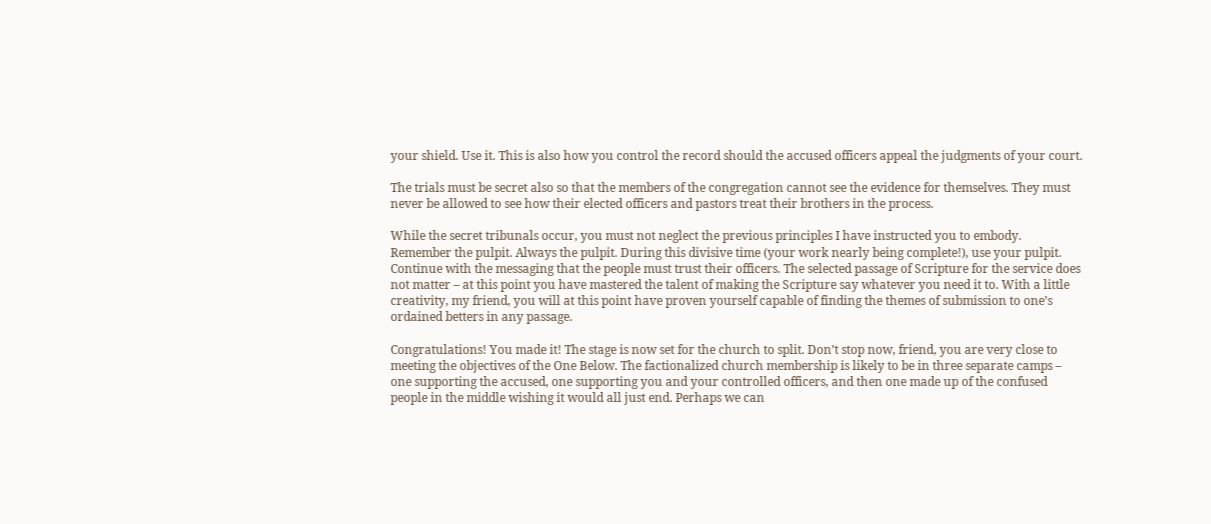your shield. Use it. This is also how you control the record should the accused officers appeal the judgments of your court.

The trials must be secret also so that the members of the congregation cannot see the evidence for themselves. They must never be allowed to see how their elected officers and pastors treat their brothers in the process.

While the secret tribunals occur, you must not neglect the previous principles I have instructed you to embody. Remember the pulpit. Always the pulpit. During this divisive time (your work nearly being complete!), use your pulpit. Continue with the messaging that the people must trust their officers. The selected passage of Scripture for the service does not matter – at this point you have mastered the talent of making the Scripture say whatever you need it to. With a little creativity, my friend, you will at this point have proven yourself capable of finding the themes of submission to one’s ordained betters in any passage.

Congratulations! You made it! The stage is now set for the church to split. Don’t stop now, friend, you are very close to meeting the objectives of the One Below. The factionalized church membership is likely to be in three separate camps – one supporting the accused, one supporting you and your controlled officers, and then one made up of the confused people in the middle wishing it would all just end. Perhaps we can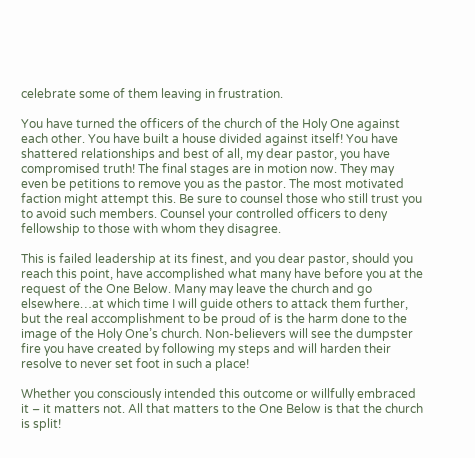celebrate some of them leaving in frustration.

You have turned the officers of the church of the Holy One against each other. You have built a house divided against itself! You have shattered relationships and best of all, my dear pastor, you have compromised truth! The final stages are in motion now. They may even be petitions to remove you as the pastor. The most motivated faction might attempt this. Be sure to counsel those who still trust you to avoid such members. Counsel your controlled officers to deny fellowship to those with whom they disagree.

This is failed leadership at its finest, and you dear pastor, should you reach this point, have accomplished what many have before you at the request of the One Below. Many may leave the church and go elsewhere…at which time I will guide others to attack them further, but the real accomplishment to be proud of is the harm done to the image of the Holy One’s church. Non-believers will see the dumpster fire you have created by following my steps and will harden their resolve to never set foot in such a place!

Whether you consciously intended this outcome or willfully embraced it – it matters not. All that matters to the One Below is that the church is split!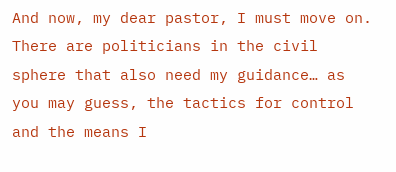And now, my dear pastor, I must move on. There are politicians in the civil sphere that also need my guidance… as you may guess, the tactics for control and the means I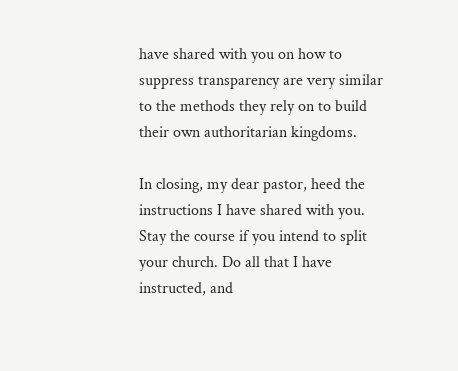have shared with you on how to suppress transparency are very similar to the methods they rely on to build their own authoritarian kingdoms.

In closing, my dear pastor, heed the instructions I have shared with you. Stay the course if you intend to split your church. Do all that I have instructed, and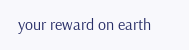your reward on earth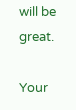will be great.

Your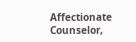Affectionate Counselor,